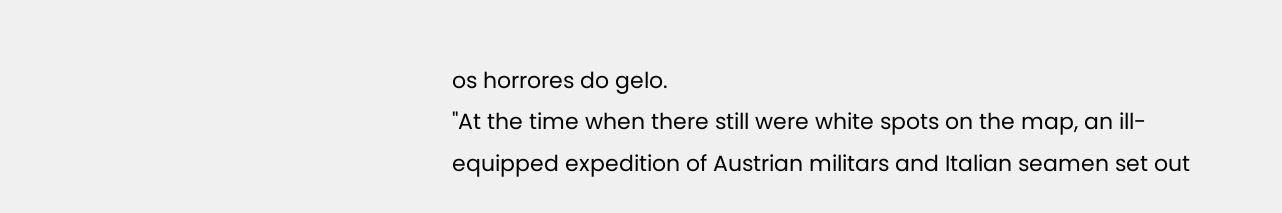os horrores do gelo.
"At the time when there still were white spots on the map, an ill-equipped expedition of Austrian militars and Italian seamen set out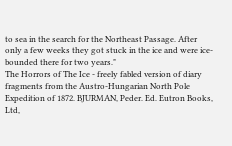to sea in the search for the Northeast Passage. After only a few weeks they got stuck in the ice and were ice-bounded there for two years."
The Horrors of The Ice - freely fabled version of diary fragments from the Austro-Hungarian North Pole Expedition of 1872. BJURMAN, Peder. Ed. Eutron Books, Ltd,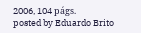2006, 104 págs.
posted by Eduardo Brito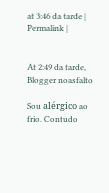at 3:46 da tarde | Permalink |


At 2:49 da tarde, Blogger noasfalto

Sou alérgico ao frio. Contudo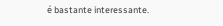é bastante interessante.